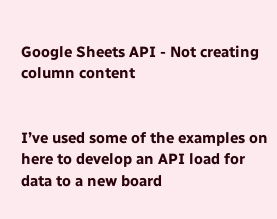Google Sheets API - Not creating column content


I’ve used some of the examples on here to develop an API load for data to a new board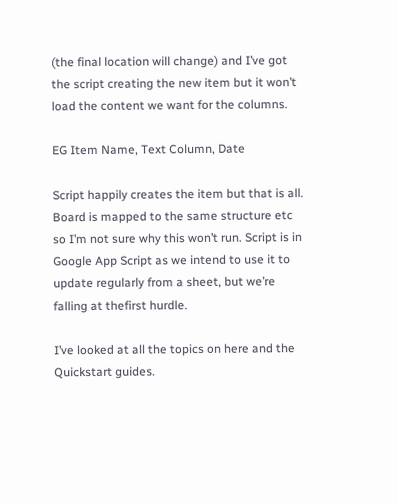(the final location will change) and I’ve got the script creating the new item but it won’t load the content we want for the columns.

EG Item Name, Text Column, Date

Script happily creates the item but that is all. Board is mapped to the same structure etc so I’m not sure why this won’t run. Script is in Google App Script as we intend to use it to update regularly from a sheet, but we’re falling at thefirst hurdle.

I’ve looked at all the topics on here and the Quickstart guides.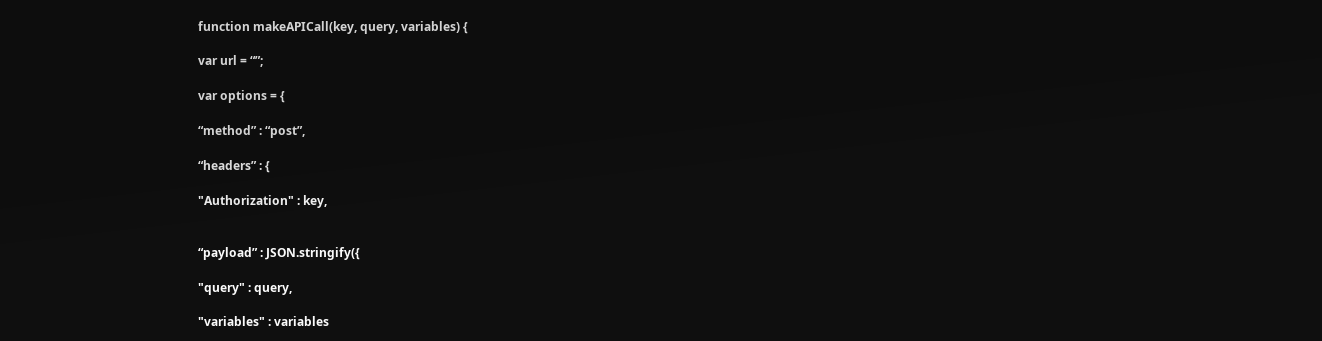function makeAPICall(key, query, variables) {

var url = “”;

var options = {

“method” : “post”,

“headers” : {

"Authorization" : key,


“payload” : JSON.stringify({

"query" : query,

"variables" : variables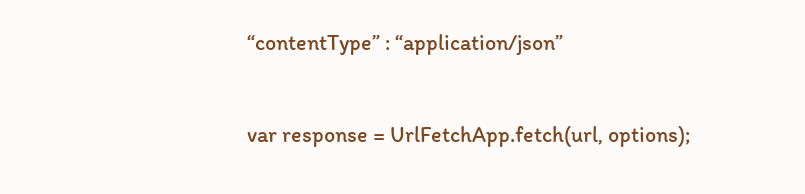“contentType” : “application/json”


var response = UrlFetchApp.fetch(url, options);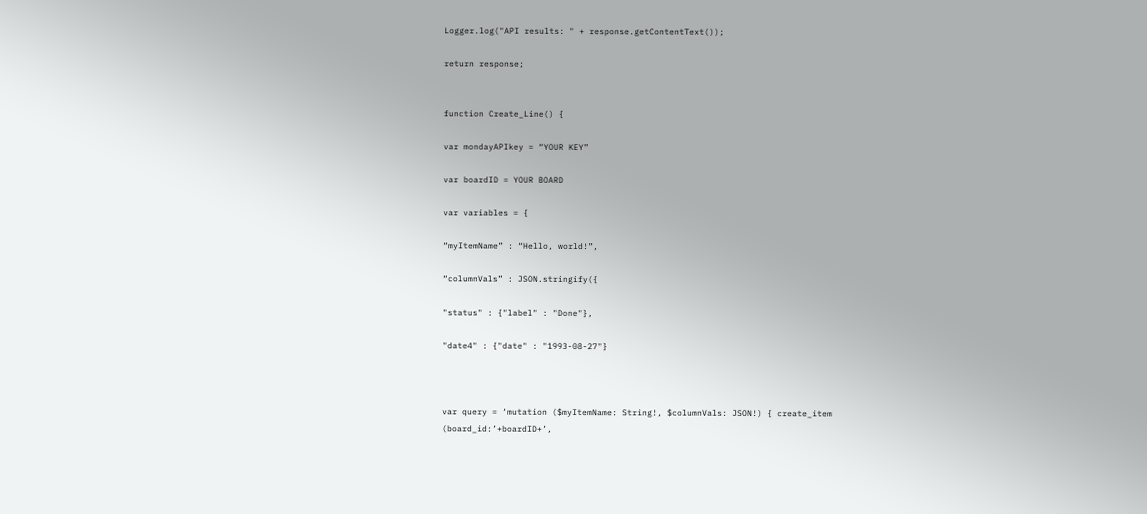Logger.log("API results: " + response.getContentText());

return response;


function Create_Line() {

var mondayAPIkey = “YOUR KEY”

var boardID = YOUR BOARD

var variables = {

“myItemName” : “Hello, world!”,

“columnVals” : JSON.stringify({

"status" : {"label" : "Done"},

"date4" : {"date" : "1993-08-27"}



var query = ‘mutation ($myItemName: String!, $columnVals: JSON!) { create_item (board_id:’+boardID+’,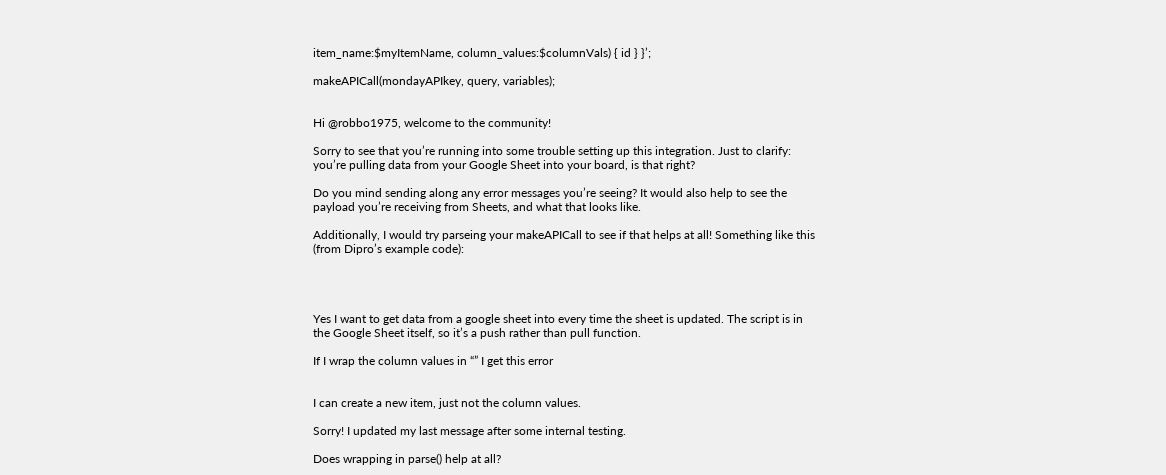item_name:$myItemName, column_values:$columnVals) { id } }’;

makeAPICall(mondayAPIkey, query, variables);


Hi @robbo1975, welcome to the community!

Sorry to see that you’re running into some trouble setting up this integration. Just to clarify: you’re pulling data from your Google Sheet into your board, is that right?

Do you mind sending along any error messages you’re seeing? It would also help to see the payload you’re receiving from Sheets, and what that looks like.

Additionally, I would try parseing your makeAPICall to see if that helps at all! Something like this (from Dipro’s example code):




Yes I want to get data from a google sheet into every time the sheet is updated. The script is in the Google Sheet itself, so it’s a push rather than pull function.

If I wrap the column values in “” I get this error


I can create a new item, just not the column values.

Sorry! I updated my last message after some internal testing.

Does wrapping in parse() help at all?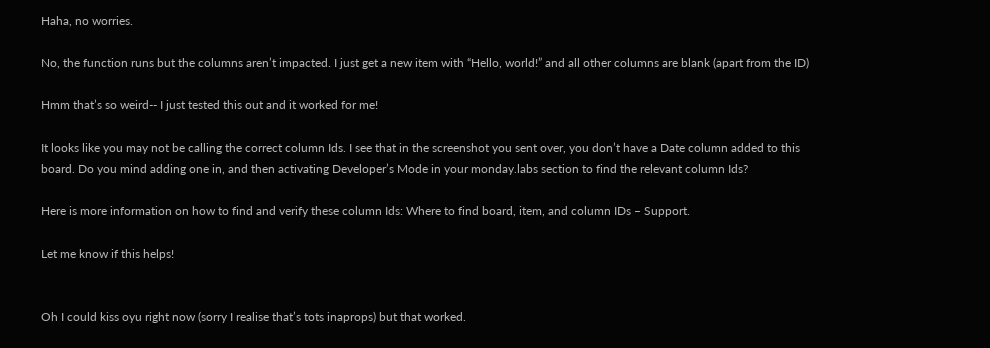Haha, no worries.

No, the function runs but the columns aren’t impacted. I just get a new item with “Hello, world!” and all other columns are blank (apart from the ID)

Hmm that’s so weird-- I just tested this out and it worked for me!

It looks like you may not be calling the correct column Ids. I see that in the screenshot you sent over, you don’t have a Date column added to this board. Do you mind adding one in, and then activating Developer’s Mode in your monday.labs section to find the relevant column Ids?

Here is more information on how to find and verify these column Ids: Where to find board, item, and column IDs – Support.

Let me know if this helps!


Oh I could kiss oyu right now (sorry I realise that’s tots inaprops) but that worked.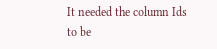It needed the column Ids to be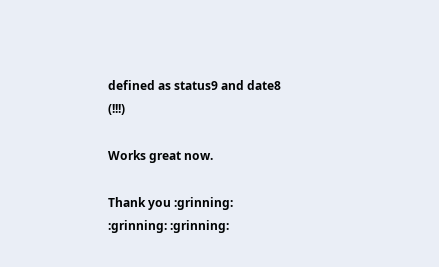defined as status9 and date8 (!!!)

Works great now.

Thank you :grinning: :grinning: :grinning: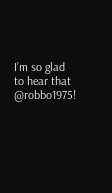I’m so glad to hear that @robbo1975!